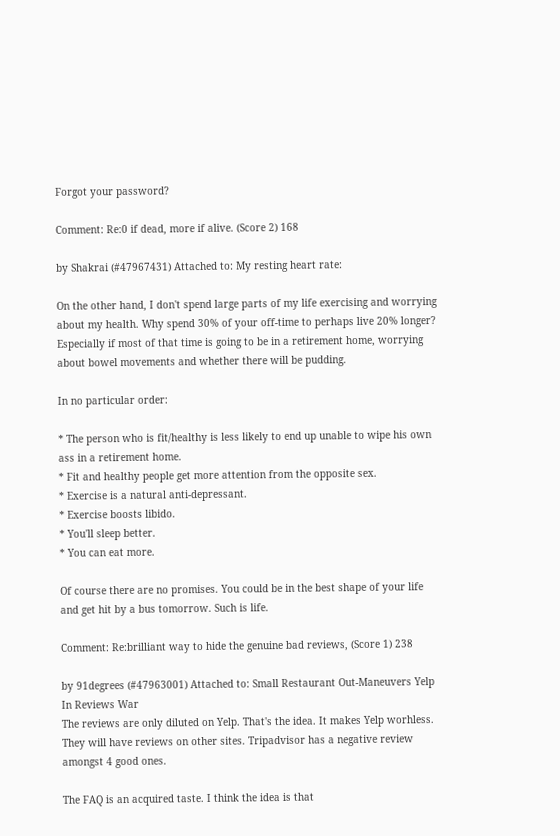Forgot your password?

Comment: Re:0 if dead, more if alive. (Score 2) 168

by Shakrai (#47967431) Attached to: My resting heart rate:

On the other hand, I don't spend large parts of my life exercising and worrying about my health. Why spend 30% of your off-time to perhaps live 20% longer? Especially if most of that time is going to be in a retirement home, worrying about bowel movements and whether there will be pudding.

In no particular order:

* The person who is fit/healthy is less likely to end up unable to wipe his own ass in a retirement home.
* Fit and healthy people get more attention from the opposite sex.
* Exercise is a natural anti-depressant.
* Exercise boosts libido.
* You'll sleep better.
* You can eat more.

Of course there are no promises. You could be in the best shape of your life and get hit by a bus tomorrow. Such is life.

Comment: Re:brilliant way to hide the genuine bad reviews, (Score 1) 238

by 91degrees (#47963001) Attached to: Small Restaurant Out-Maneuvers Yelp In Reviews War
The reviews are only diluted on Yelp. That's the idea. It makes Yelp worhless. They will have reviews on other sites. Tripadvisor has a negative review amongst 4 good ones.

The FAQ is an acquired taste. I think the idea is that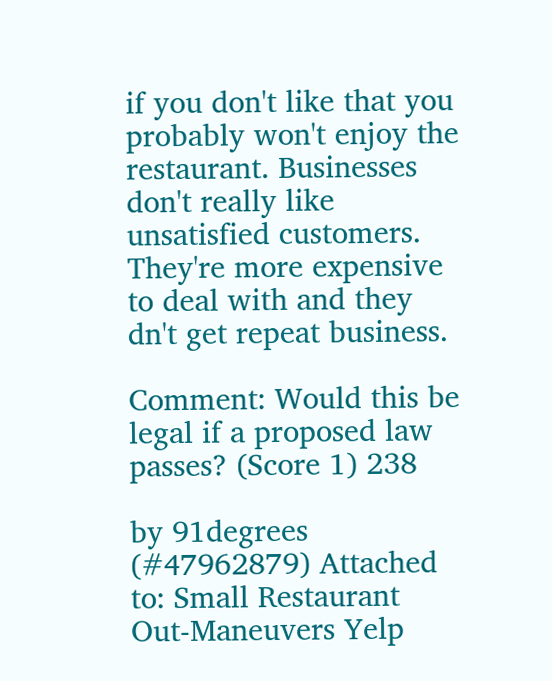if you don't like that you probably won't enjoy the restaurant. Businesses don't really like unsatisfied customers. They're more expensive to deal with and they dn't get repeat business.

Comment: Would this be legal if a proposed law passes? (Score 1) 238

by 91degrees (#47962879) Attached to: Small Restaurant Out-Maneuvers Yelp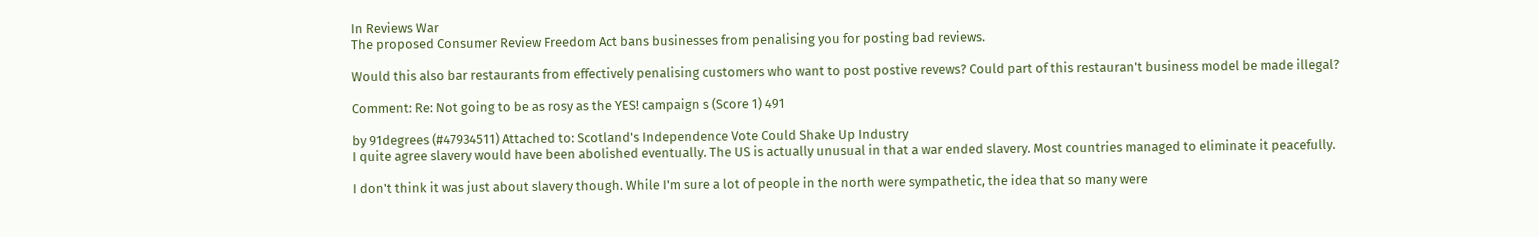In Reviews War
The proposed Consumer Review Freedom Act bans businesses from penalising you for posting bad reviews.

Would this also bar restaurants from effectively penalising customers who want to post postive revews? Could part of this restauran't business model be made illegal?

Comment: Re: Not going to be as rosy as the YES! campaign s (Score 1) 491

by 91degrees (#47934511) Attached to: Scotland's Independence Vote Could Shake Up Industry
I quite agree slavery would have been abolished eventually. The US is actually unusual in that a war ended slavery. Most countries managed to eliminate it peacefully.

I don't think it was just about slavery though. While I'm sure a lot of people in the north were sympathetic, the idea that so many were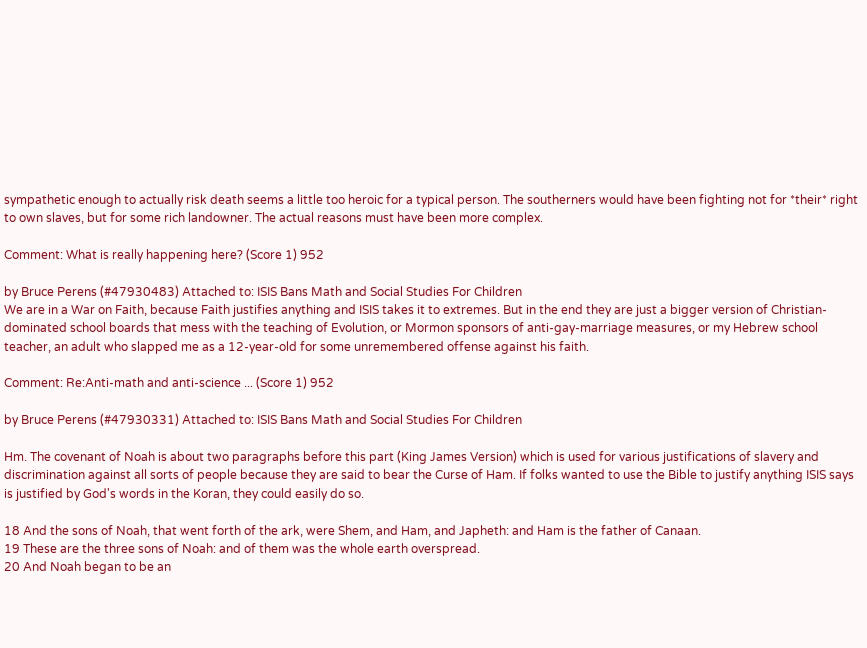sympathetic enough to actually risk death seems a little too heroic for a typical person. The southerners would have been fighting not for *their* right to own slaves, but for some rich landowner. The actual reasons must have been more complex.

Comment: What is really happening here? (Score 1) 952

by Bruce Perens (#47930483) Attached to: ISIS Bans Math and Social Studies For Children
We are in a War on Faith, because Faith justifies anything and ISIS takes it to extremes. But in the end they are just a bigger version of Christian-dominated school boards that mess with the teaching of Evolution, or Mormon sponsors of anti-gay-marriage measures, or my Hebrew school teacher, an adult who slapped me as a 12-year-old for some unremembered offense against his faith.

Comment: Re:Anti-math and anti-science ... (Score 1) 952

by Bruce Perens (#47930331) Attached to: ISIS Bans Math and Social Studies For Children

Hm. The covenant of Noah is about two paragraphs before this part (King James Version) which is used for various justifications of slavery and discrimination against all sorts of people because they are said to bear the Curse of Ham. If folks wanted to use the Bible to justify anything ISIS says is justified by God's words in the Koran, they could easily do so.

18 And the sons of Noah, that went forth of the ark, were Shem, and Ham, and Japheth: and Ham is the father of Canaan.
19 These are the three sons of Noah: and of them was the whole earth overspread.
20 And Noah began to be an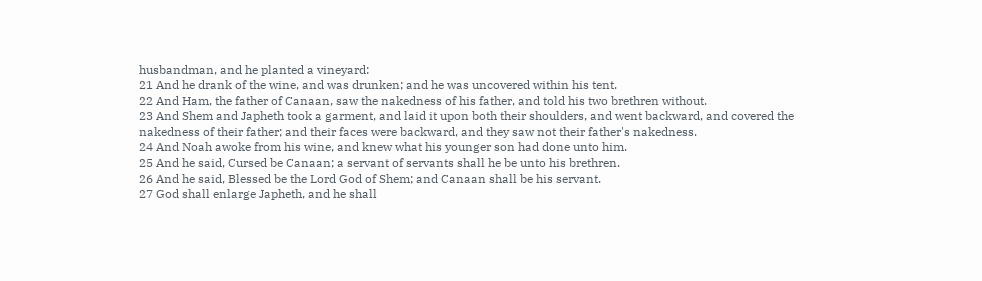husbandman, and he planted a vineyard:
21 And he drank of the wine, and was drunken; and he was uncovered within his tent.
22 And Ham, the father of Canaan, saw the nakedness of his father, and told his two brethren without.
23 And Shem and Japheth took a garment, and laid it upon both their shoulders, and went backward, and covered the nakedness of their father; and their faces were backward, and they saw not their father's nakedness.
24 And Noah awoke from his wine, and knew what his younger son had done unto him.
25 And he said, Cursed be Canaan; a servant of servants shall he be unto his brethren.
26 And he said, Blessed be the Lord God of Shem; and Canaan shall be his servant.
27 God shall enlarge Japheth, and he shall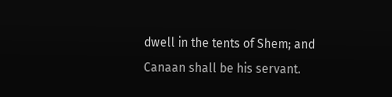dwell in the tents of Shem; and Canaan shall be his servant.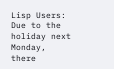Lisp Users: Due to the holiday next Monday, there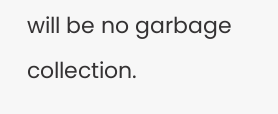will be no garbage collection.